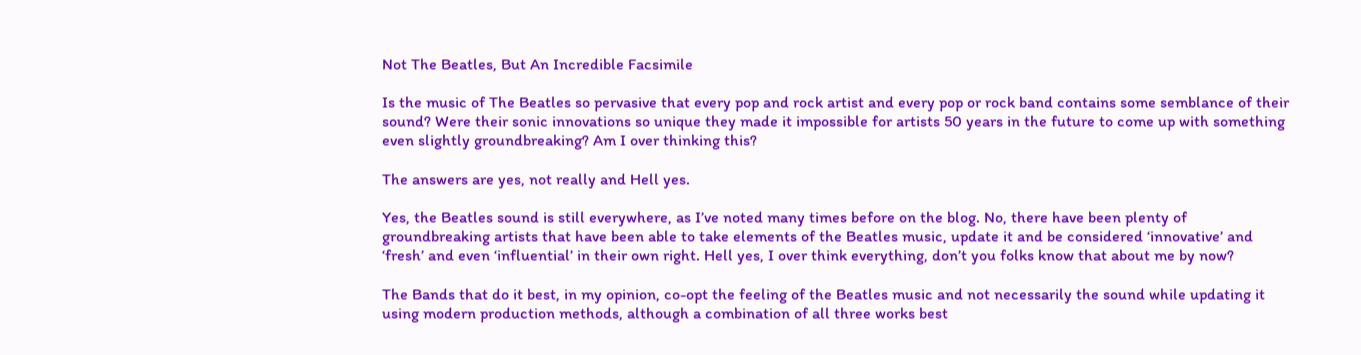Not The Beatles, But An Incredible Facsimile

Is the music of The Beatles so pervasive that every pop and rock artist and every pop or rock band contains some semblance of their sound? Were their sonic innovations so unique they made it impossible for artists 50 years in the future to come up with something even slightly groundbreaking? Am I over thinking this?

The answers are yes, not really and Hell yes.

Yes, the Beatles sound is still everywhere, as I’ve noted many times before on the blog. No, there have been plenty of groundbreaking artists that have been able to take elements of the Beatles music, update it and be considered ‘innovative’ and ‘fresh’ and even ‘influential’ in their own right. Hell yes, I over think everything, don’t you folks know that about me by now?

The Bands that do it best, in my opinion, co-opt the feeling of the Beatles music and not necessarily the sound while updating it using modern production methods, although a combination of all three works best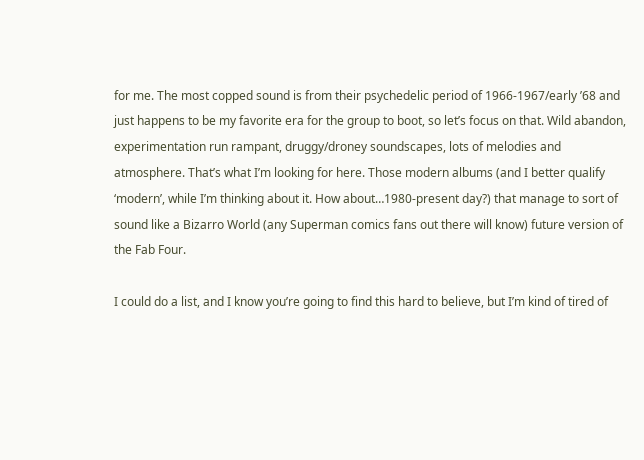for me. The most copped sound is from their psychedelic period of 1966-1967/early ’68 and just happens to be my favorite era for the group to boot, so let’s focus on that. Wild abandon, experimentation run rampant, druggy/droney soundscapes, lots of melodies and atmosphere. That’s what I’m looking for here. Those modern albums (and I better qualify ‘modern’, while I’m thinking about it. How about…1980-present day?) that manage to sort of sound like a Bizarro World (any Superman comics fans out there will know) future version of the Fab Four.

I could do a list, and I know you’re going to find this hard to believe, but I’m kind of tired of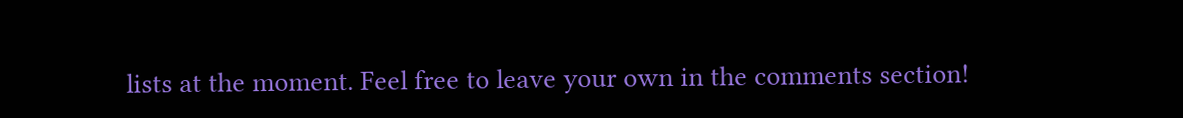lists at the moment. Feel free to leave your own in the comments section!